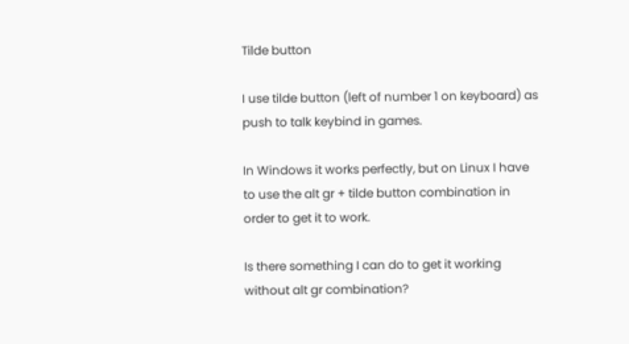Tilde button

I use tilde button (left of number 1 on keyboard) as push to talk keybind in games.

In Windows it works perfectly, but on Linux I have to use the alt gr + tilde button combination in order to get it to work.

Is there something I can do to get it working without alt gr combination?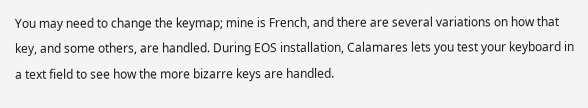You may need to change the keymap; mine is French, and there are several variations on how that key, and some others, are handled. During EOS installation, Calamares lets you test your keyboard in a text field to see how the more bizarre keys are handled.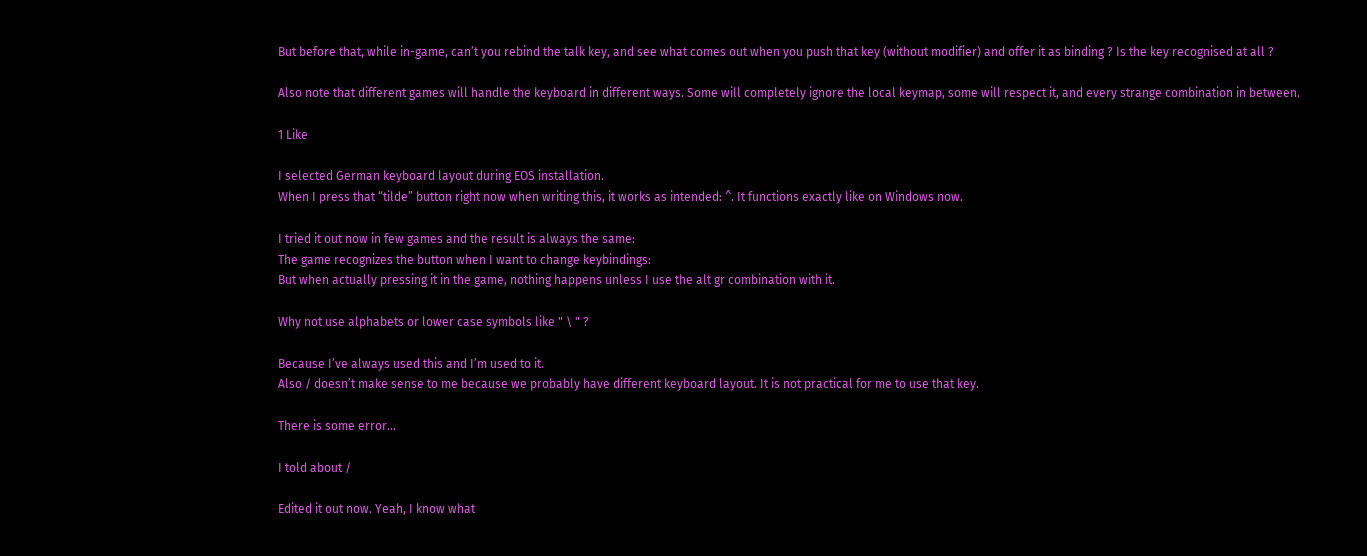But before that, while in-game, can’t you rebind the talk key, and see what comes out when you push that key (without modifier) and offer it as binding ? Is the key recognised at all ?

Also note that different games will handle the keyboard in different ways. Some will completely ignore the local keymap, some will respect it, and every strange combination in between.

1 Like

I selected German keyboard layout during EOS installation.
When I press that “tilde” button right now when writing this, it works as intended: ^. It functions exactly like on Windows now.

I tried it out now in few games and the result is always the same:
The game recognizes the button when I want to change keybindings:
But when actually pressing it in the game, nothing happens unless I use the alt gr combination with it.

Why not use alphabets or lower case symbols like " \ " ?

Because I’ve always used this and I’m used to it.
Also / doesn’t make sense to me because we probably have different keyboard layout. It is not practical for me to use that key.

There is some error…

I told about /

Edited it out now. Yeah, I know what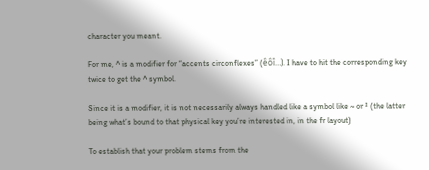character you meant.

For me, ^ is a modifier for “accents circonflexes” (êôî…). I have to hit the corresponding key twice to get the ^ symbol.

Since it is a modifier, it is not necessarily always handled like a symbol like ~ or ² (the latter being what’s bound to that physical key you’re interested in, in the fr layout)

To establish that your problem stems from the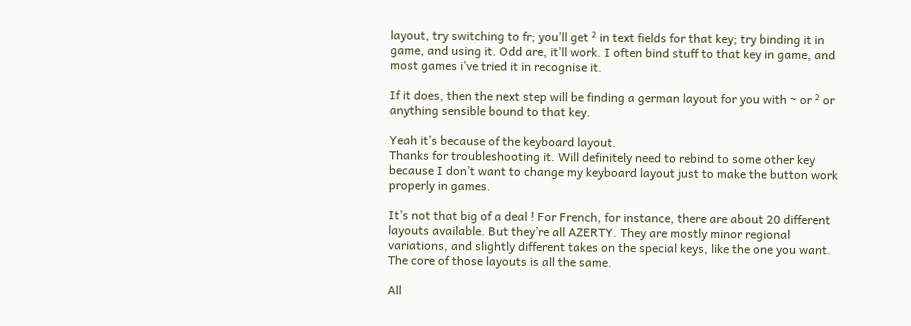layout, try switching to fr; you’ll get ² in text fields for that key; try binding it in game, and using it. Odd are, it’ll work. I often bind stuff to that key in game, and most games i’ve tried it in recognise it.

If it does, then the next step will be finding a german layout for you with ~ or ² or anything sensible bound to that key.

Yeah it’s because of the keyboard layout.
Thanks for troubleshooting it. Will definitely need to rebind to some other key because I don’t want to change my keyboard layout just to make the button work properly in games.

It’s not that big of a deal ! For French, for instance, there are about 20 different layouts available. But they’re all AZERTY. They are mostly minor regional variations, and slightly different takes on the special keys, like the one you want. The core of those layouts is all the same.

All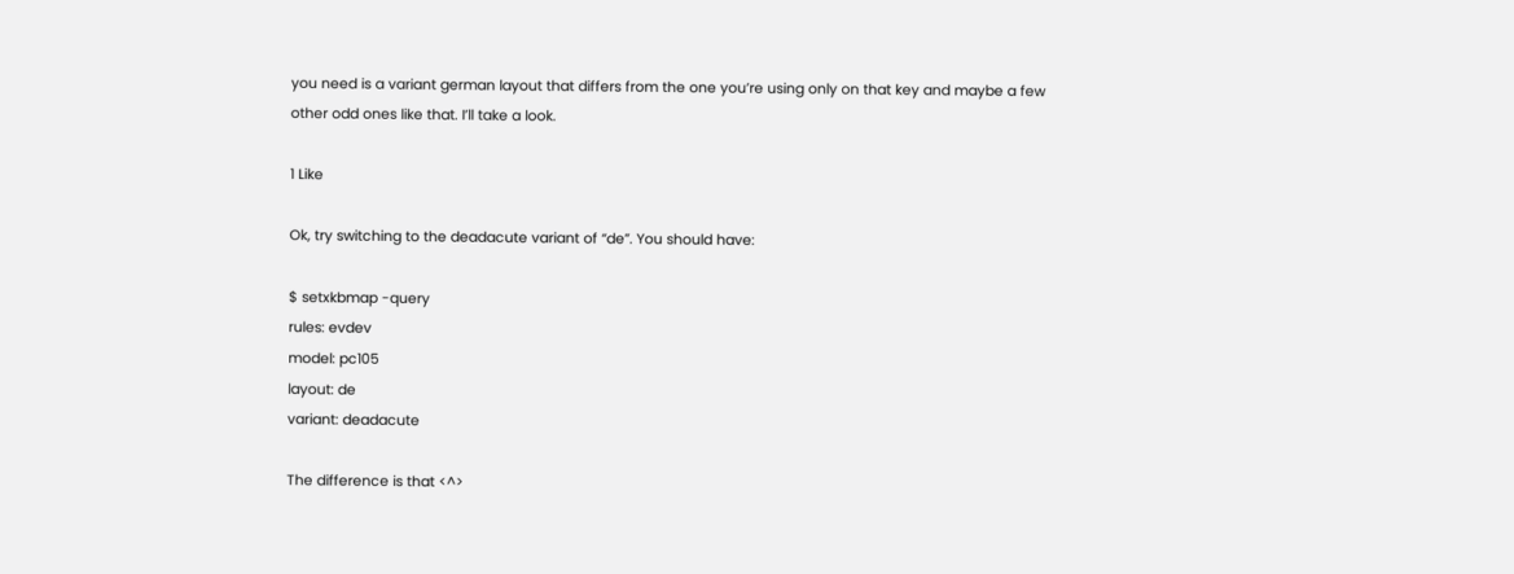you need is a variant german layout that differs from the one you’re using only on that key and maybe a few other odd ones like that. I’ll take a look.

1 Like

Ok, try switching to the deadacute variant of “de”. You should have:

$ setxkbmap -query
rules: evdev
model: pc105
layout: de
variant: deadacute

The difference is that <^>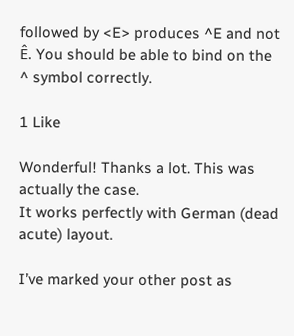followed by <E> produces ^E and not Ê. You should be able to bind on the ^ symbol correctly.

1 Like

Wonderful! Thanks a lot. This was actually the case.
It works perfectly with German (dead acute) layout.

I’ve marked your other post as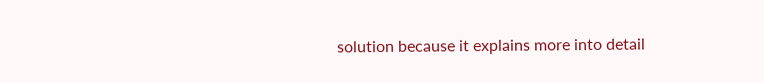solution because it explains more into detail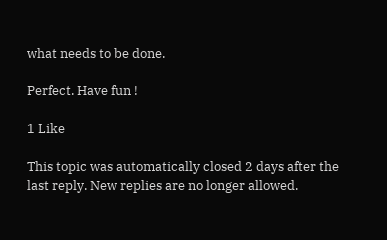what needs to be done.

Perfect. Have fun !

1 Like

This topic was automatically closed 2 days after the last reply. New replies are no longer allowed.